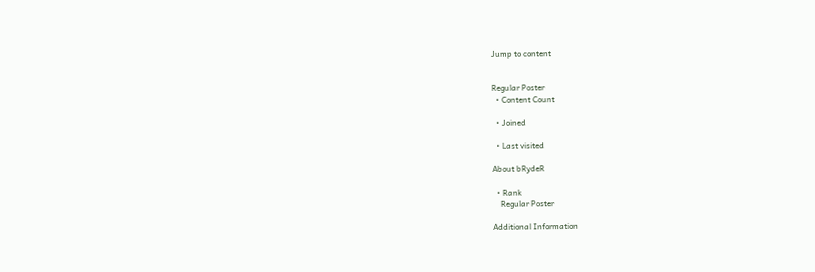Jump to content


Regular Poster
  • Content Count

  • Joined

  • Last visited

About bRydeR

  • Rank
    Regular Poster

Additional Information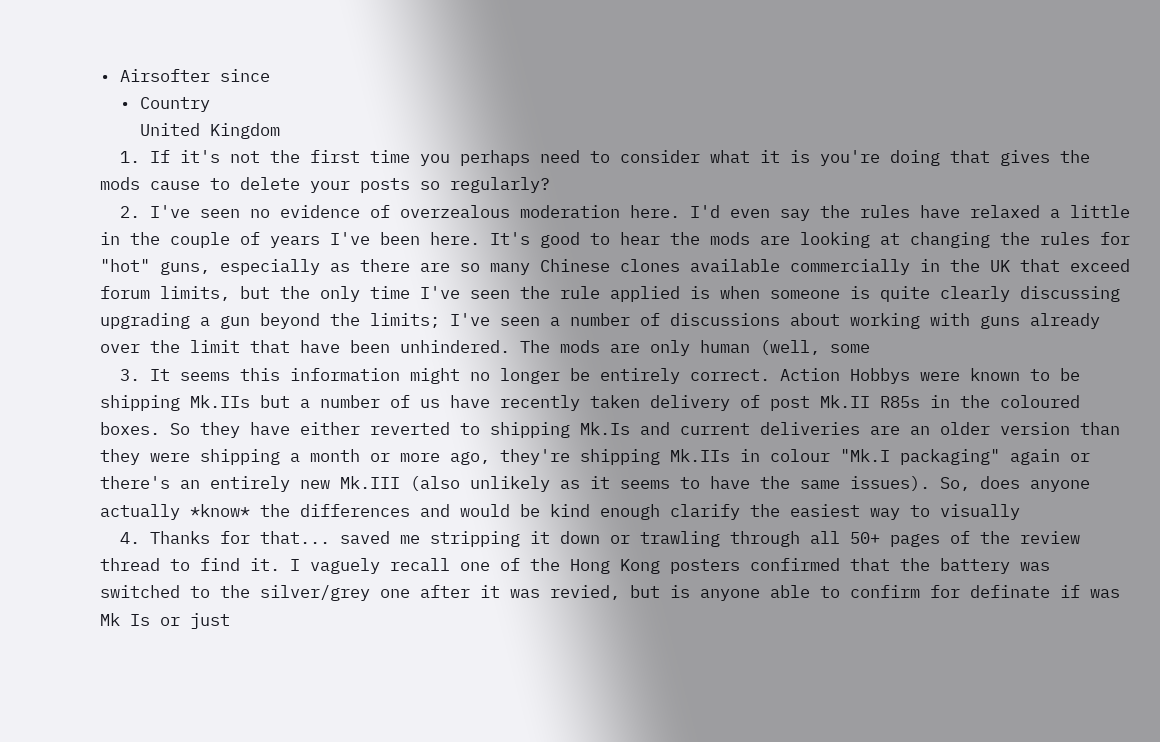• Airsofter since
  • Country
    United Kingdom
  1. If it's not the first time you perhaps need to consider what it is you're doing that gives the mods cause to delete your posts so regularly?
  2. I've seen no evidence of overzealous moderation here. I'd even say the rules have relaxed a little in the couple of years I've been here. It's good to hear the mods are looking at changing the rules for "hot" guns, especially as there are so many Chinese clones available commercially in the UK that exceed forum limits, but the only time I've seen the rule applied is when someone is quite clearly discussing upgrading a gun beyond the limits; I've seen a number of discussions about working with guns already over the limit that have been unhindered. The mods are only human (well, some
  3. It seems this information might no longer be entirely correct. Action Hobbys were known to be shipping Mk.IIs but a number of us have recently taken delivery of post Mk.II R85s in the coloured boxes. So they have either reverted to shipping Mk.Is and current deliveries are an older version than they were shipping a month or more ago, they're shipping Mk.IIs in colour "Mk.I packaging" again or there's an entirely new Mk.III (also unlikely as it seems to have the same issues). So, does anyone actually *know* the differences and would be kind enough clarify the easiest way to visually
  4. Thanks for that... saved me stripping it down or trawling through all 50+ pages of the review thread to find it. I vaguely recall one of the Hong Kong posters confirmed that the battery was switched to the silver/grey one after it was revied, but is anyone able to confirm for definate if was Mk Is or just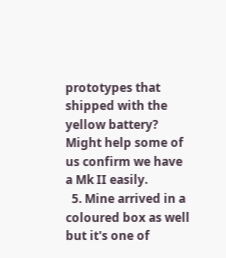prototypes that shipped with the yellow battery? Might help some of us confirm we have a Mk II easily.
  5. Mine arrived in a coloured box as well but it's one of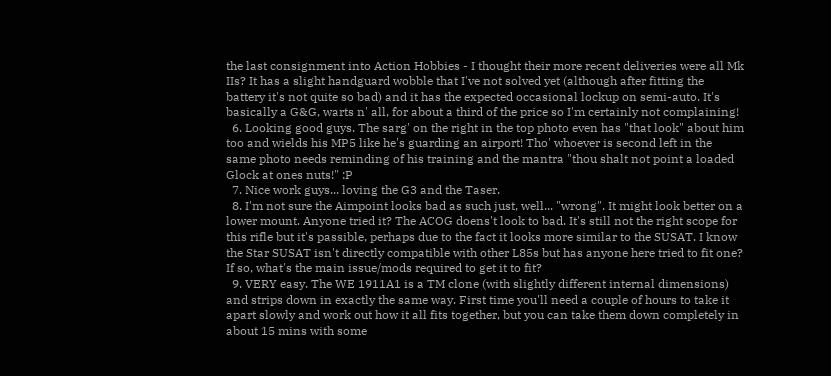the last consignment into Action Hobbies - I thought their more recent deliveries were all Mk IIs? It has a slight handguard wobble that I've not solved yet (although after fitting the battery it's not quite so bad) and it has the expected occasional lockup on semi-auto. It's basically a G&G, warts n' all, for about a third of the price so I'm certainly not complaining!
  6. Looking good guys. The sarg' on the right in the top photo even has "that look" about him too and wields his MP5 like he's guarding an airport! Tho' whoever is second left in the same photo needs reminding of his training and the mantra "thou shalt not point a loaded Glock at ones nuts!" :P
  7. Nice work guys... loving the G3 and the Taser.
  8. I'm not sure the Aimpoint looks bad as such just, well... "wrong". It might look better on a lower mount. Anyone tried it? The ACOG doens't look to bad. It's still not the right scope for this rifle but it's passible, perhaps due to the fact it looks more similar to the SUSAT. I know the Star SUSAT isn't directly compatible with other L85s but has anyone here tried to fit one? If so, what's the main issue/mods required to get it to fit?
  9. VERY easy. The WE 1911A1 is a TM clone (with slightly different internal dimensions) and strips down in exactly the same way. First time you'll need a couple of hours to take it apart slowly and work out how it all fits together, but you can take them down completely in about 15 mins with some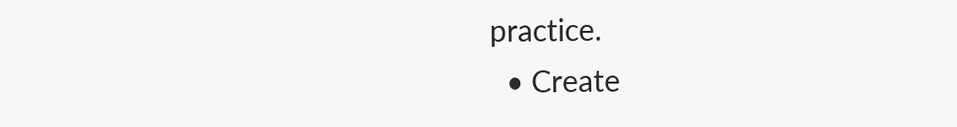practice.
  • Create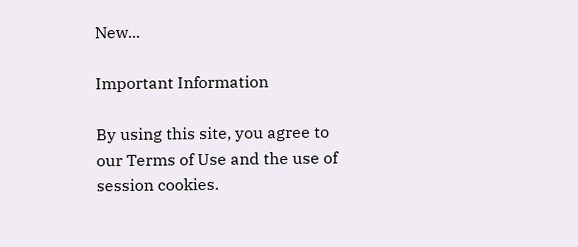New...

Important Information

By using this site, you agree to our Terms of Use and the use of session cookies.